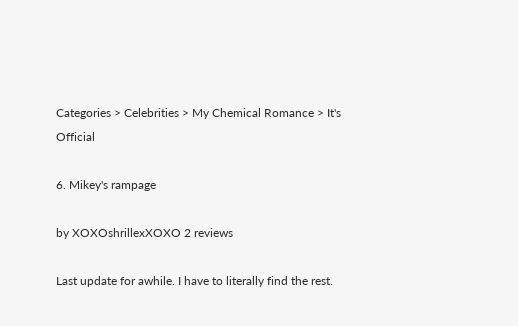Categories > Celebrities > My Chemical Romance > It's Official

6. Mikey's rampage

by XOXOshrillexXOXO 2 reviews

Last update for awhile. I have to literally find the rest.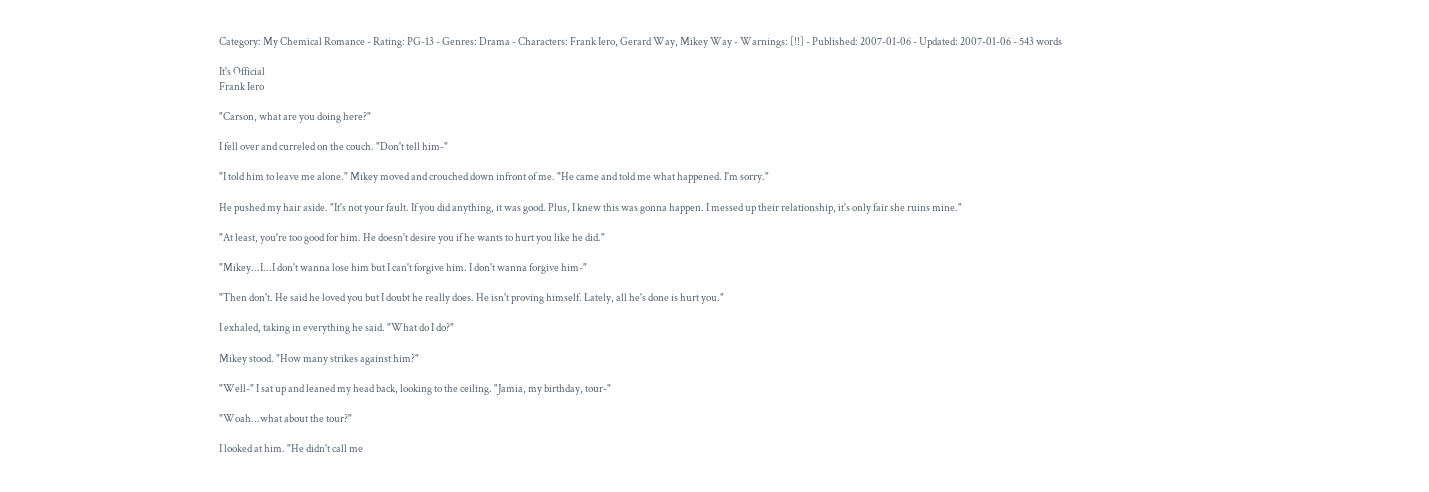Category: My Chemical Romance - Rating: PG-13 - Genres: Drama - Characters: Frank Iero, Gerard Way, Mikey Way - Warnings: [!!] - Published: 2007-01-06 - Updated: 2007-01-06 - 543 words

It's Official
Frank Iero

"Carson, what are you doing here?"

I fell over and curreled on the couch. "Don't tell him-"

"I told him to leave me alone." Mikey moved and crouched down infront of me. "He came and told me what happened. I'm sorry."

He pushed my hair aside. "It's not your fault. If you did anything, it was good. Plus, I knew this was gonna happen. I messed up their relationship, it's only fair she ruins mine."

"At least, you're too good for him. He doesn't desire you if he wants to hurt you like he did."

"Mikey...I...I don't wanna lose him but I can't forgive him. I don't wanna forgive him-"

"Then don't. He said he loved you but I doubt he really does. He isn't proving himself. Lately, all he's done is hurt you."

I exhaled, taking in everything he said. "What do I do?"

Mikey stood. "How many strikes against him?"

"Well-" I sat up and leaned my head back, looking to the ceiling. "Jamia, my birthday, tour-"

"Woah...what about the tour?"

I looked at him. "He didn't call me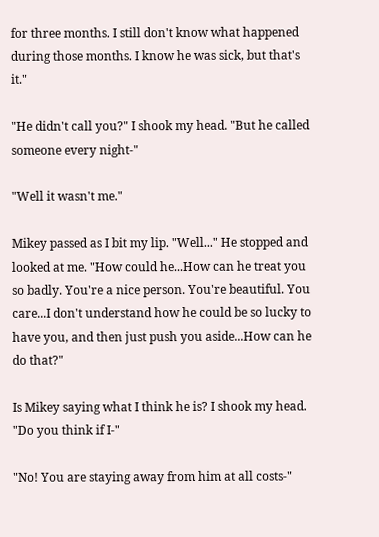for three months. I still don't know what happened during those months. I know he was sick, but that's it."

"He didn't call you?" I shook my head. "But he called someone every night-"

"Well it wasn't me."

Mikey passed as I bit my lip. "Well..." He stopped and looked at me. "How could he...How can he treat you so badly. You're a nice person. You're beautiful. You care...I don't understand how he could be so lucky to have you, and then just push you aside...How can he do that?"

Is Mikey saying what I think he is? I shook my head. "Do you think if I-"

"No! You are staying away from him at all costs-"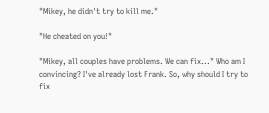"Mikey, he didn't try to kill me."

"He cheated on you!"

"Mikey, all couples have problems. We can fix..." Who am I convincing? I've already lost Frank. So, why should I try to fix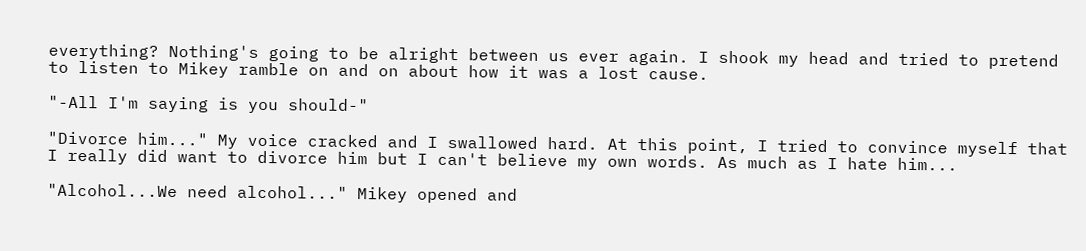everything? Nothing's going to be alright between us ever again. I shook my head and tried to pretend to listen to Mikey ramble on and on about how it was a lost cause.

"-All I'm saying is you should-"

"Divorce him..." My voice cracked and I swallowed hard. At this point, I tried to convince myself that I really did want to divorce him but I can't believe my own words. As much as I hate him...

"Alcohol...We need alcohol..." Mikey opened and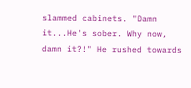slammed cabinets. "Damn it...He's sober. Why now, damn it?!" He rushed towards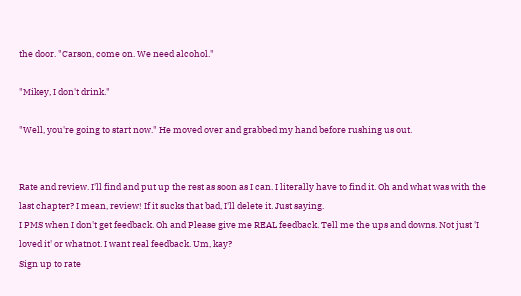the door. "Carson, come on. We need alcohol."

"Mikey, I don't drink."

"Well, you're going to start now." He moved over and grabbed my hand before rushing us out.


Rate and review. I'll find and put up the rest as soon as I can. I literally have to find it. Oh and what was with the last chapter? I mean, review! If it sucks that bad, I'll delete it. Just saying.
I PMS when I don't get feedback. Oh and Please give me REAL feedback. Tell me the ups and downs. Not just 'I loved it' or whatnot. I want real feedback. Um, kay?
Sign up to rate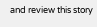and review this story